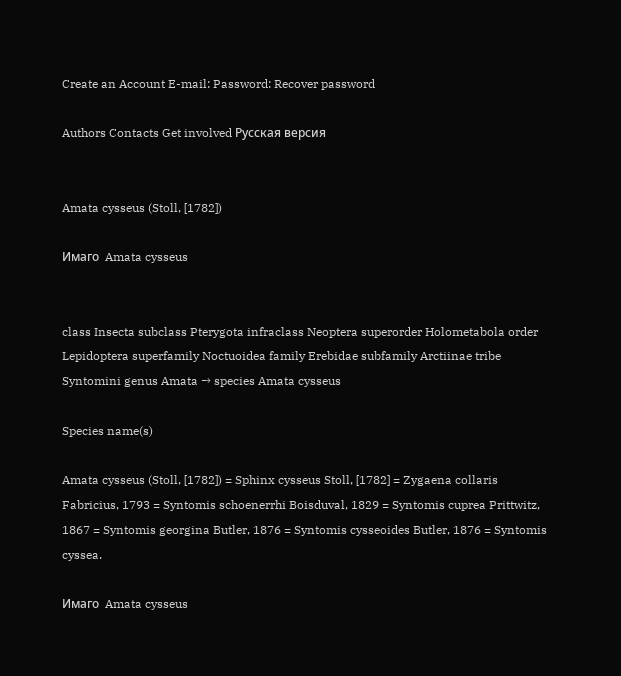Create an Account E-mail: Password: Recover password

Authors Contacts Get involved Русская версия


Amata cysseus (Stoll, [1782])

Имаго  Amata cysseus


class Insecta subclass Pterygota infraclass Neoptera superorder Holometabola order Lepidoptera superfamily Noctuoidea family Erebidae subfamily Arctiinae tribe Syntomini genus Amata → species Amata cysseus

Species name(s)

Amata cysseus (Stoll, [1782]) = Sphinx cysseus Stoll, [1782] = Zygaena collaris Fabricius, 1793 = Syntomis schoenerrhi Boisduval, 1829 = Syntomis cuprea Prittwitz, 1867 = Syntomis georgina Butler, 1876 = Syntomis cysseoides Butler, 1876 = Syntomis cyssea.

Имаго  Amata cysseus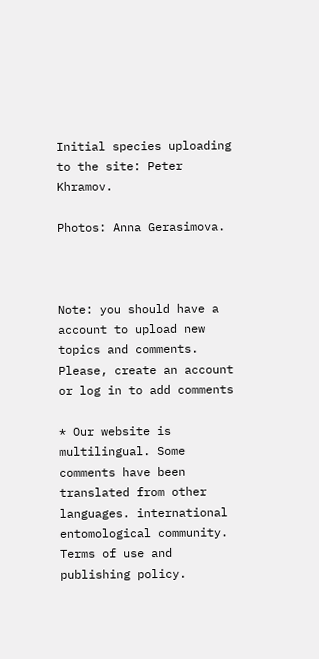Initial species uploading to the site: Peter Khramov.

Photos: Anna Gerasimova.



Note: you should have a account to upload new topics and comments. Please, create an account or log in to add comments

* Our website is multilingual. Some comments have been translated from other languages. international entomological community. Terms of use and publishing policy.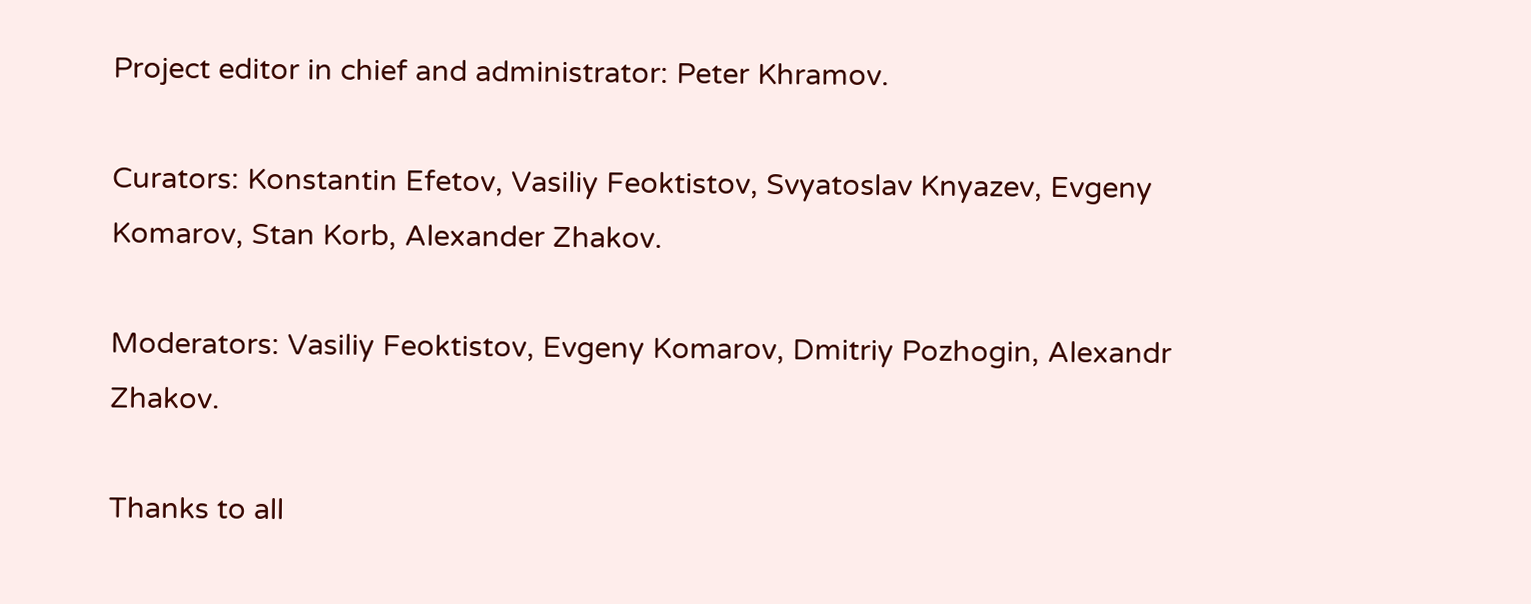Project editor in chief and administrator: Peter Khramov.

Curators: Konstantin Efetov, Vasiliy Feoktistov, Svyatoslav Knyazev, Evgeny Komarov, Stan Korb, Alexander Zhakov.

Moderators: Vasiliy Feoktistov, Evgeny Komarov, Dmitriy Pozhogin, Alexandr Zhakov.

Thanks to all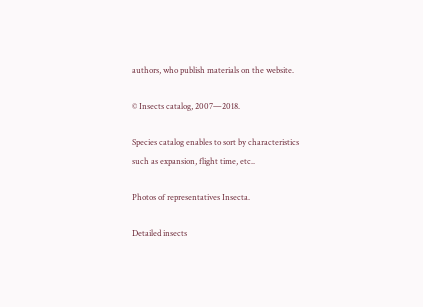authors, who publish materials on the website.

© Insects catalog, 2007—2018.

Species catalog enables to sort by characteristics such as expansion, flight time, etc..

Photos of representatives Insecta.

Detailed insects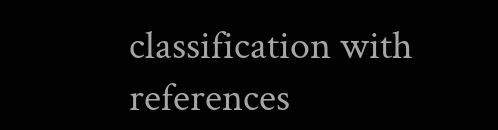classification with references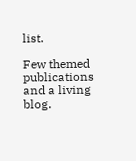list.

Few themed publications and a living blog.